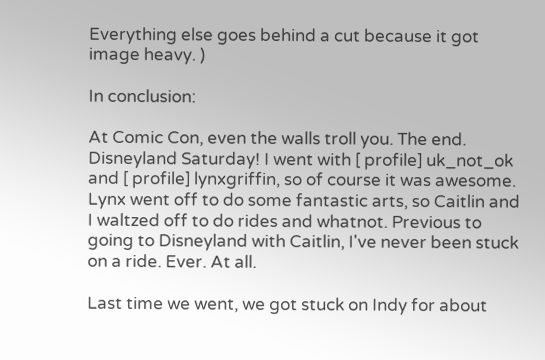Everything else goes behind a cut because it got image heavy. )

In conclusion:

At Comic Con, even the walls troll you. The end.
Disneyland Saturday! I went with [ profile] uk_not_ok and [ profile] lynxgriffin, so of course it was awesome. Lynx went off to do some fantastic arts, so Caitlin and I waltzed off to do rides and whatnot. Previous to going to Disneyland with Caitlin, I've never been stuck on a ride. Ever. At all.

Last time we went, we got stuck on Indy for about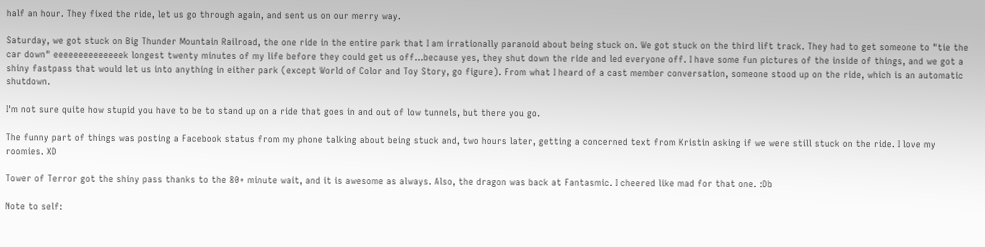half an hour. They fixed the ride, let us go through again, and sent us on our merry way.

Saturday, we got stuck on Big Thunder Mountain Railroad, the one ride in the entire park that I am irrationally paranoid about being stuck on. We got stuck on the third lift track. They had to get someone to "tie the car down" eeeeeeeeeeeeeek longest twenty minutes of my life before they could get us off...because yes, they shut down the ride and led everyone off. I have some fun pictures of the inside of things, and we got a shiny fastpass that would let us into anything in either park (except World of Color and Toy Story, go figure). From what I heard of a cast member conversation, someone stood up on the ride, which is an automatic shutdown.

I'm not sure quite how stupid you have to be to stand up on a ride that goes in and out of low tunnels, but there you go.

The funny part of things was posting a Facebook status from my phone talking about being stuck and, two hours later, getting a concerned text from Kristin asking if we were still stuck on the ride. I love my roomies. XD

Tower of Terror got the shiny pass thanks to the 80+ minute wait, and it is awesome as always. Also, the dragon was back at Fantasmic. I cheered like mad for that one. :Db

Note to self: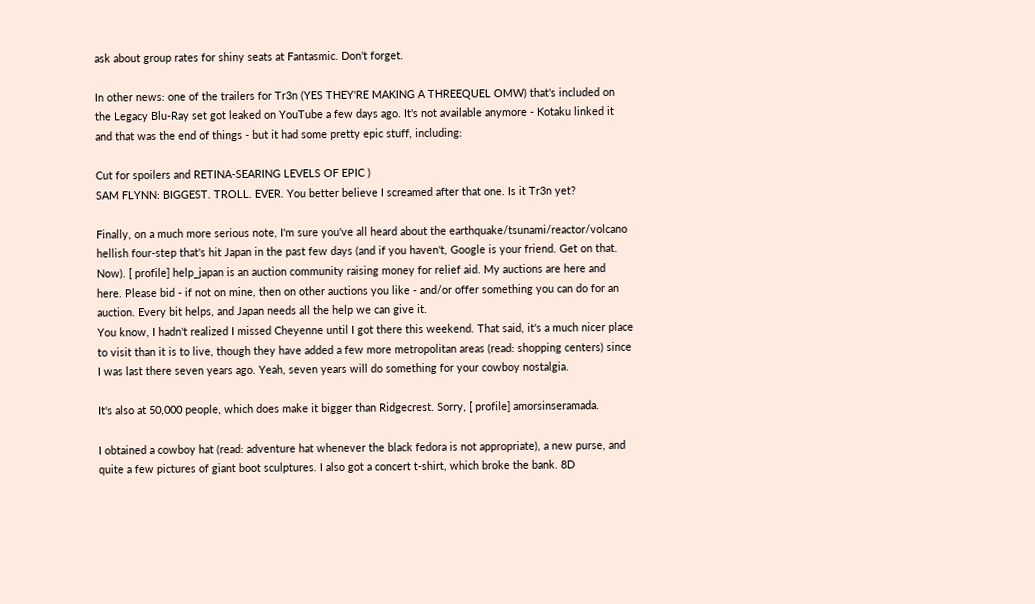ask about group rates for shiny seats at Fantasmic. Don't forget.

In other news: one of the trailers for Tr3n (YES THEY'RE MAKING A THREEQUEL OMW) that's included on the Legacy Blu-Ray set got leaked on YouTube a few days ago. It's not available anymore - Kotaku linked it and that was the end of things - but it had some pretty epic stuff, including:

Cut for spoilers and RETINA-SEARING LEVELS OF EPIC )
SAM FLYNN: BIGGEST. TROLL. EVER. You better believe I screamed after that one. Is it Tr3n yet?

Finally, on a much more serious note, I'm sure you've all heard about the earthquake/tsunami/reactor/volcano hellish four-step that's hit Japan in the past few days (and if you haven't, Google is your friend. Get on that. Now). [ profile] help_japan is an auction community raising money for relief aid. My auctions are here and here. Please bid - if not on mine, then on other auctions you like - and/or offer something you can do for an auction. Every bit helps, and Japan needs all the help we can give it.
You know, I hadn't realized I missed Cheyenne until I got there this weekend. That said, it's a much nicer place to visit than it is to live, though they have added a few more metropolitan areas (read: shopping centers) since I was last there seven years ago. Yeah, seven years will do something for your cowboy nostalgia.

It's also at 50,000 people, which does make it bigger than Ridgecrest. Sorry, [ profile] amorsinseramada.

I obtained a cowboy hat (read: adventure hat whenever the black fedora is not appropriate), a new purse, and quite a few pictures of giant boot sculptures. I also got a concert t-shirt, which broke the bank. 8D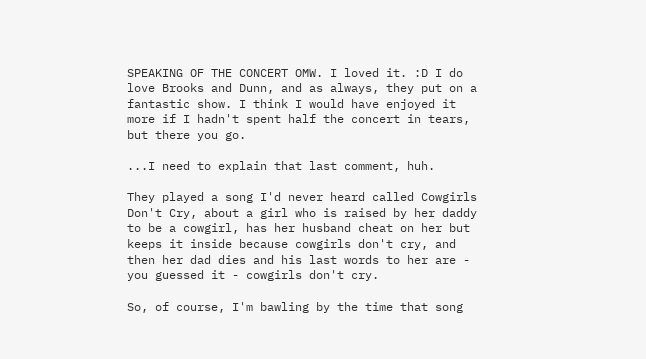SPEAKING OF THE CONCERT OMW. I loved it. :D I do love Brooks and Dunn, and as always, they put on a fantastic show. I think I would have enjoyed it more if I hadn't spent half the concert in tears, but there you go.

...I need to explain that last comment, huh.

They played a song I'd never heard called Cowgirls Don't Cry, about a girl who is raised by her daddy to be a cowgirl, has her husband cheat on her but keeps it inside because cowgirls don't cry, and then her dad dies and his last words to her are - you guessed it - cowgirls don't cry.

So, of course, I'm bawling by the time that song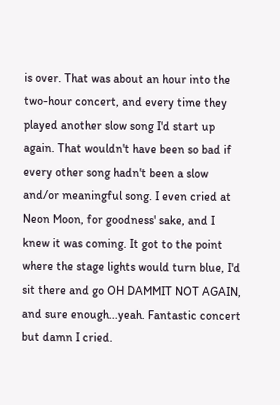is over. That was about an hour into the two-hour concert, and every time they played another slow song I'd start up again. That wouldn't have been so bad if every other song hadn't been a slow and/or meaningful song. I even cried at Neon Moon, for goodness' sake, and I knew it was coming. It got to the point where the stage lights would turn blue, I'd sit there and go OH DAMMIT NOT AGAIN, and sure enough...yeah. Fantastic concert but damn I cried.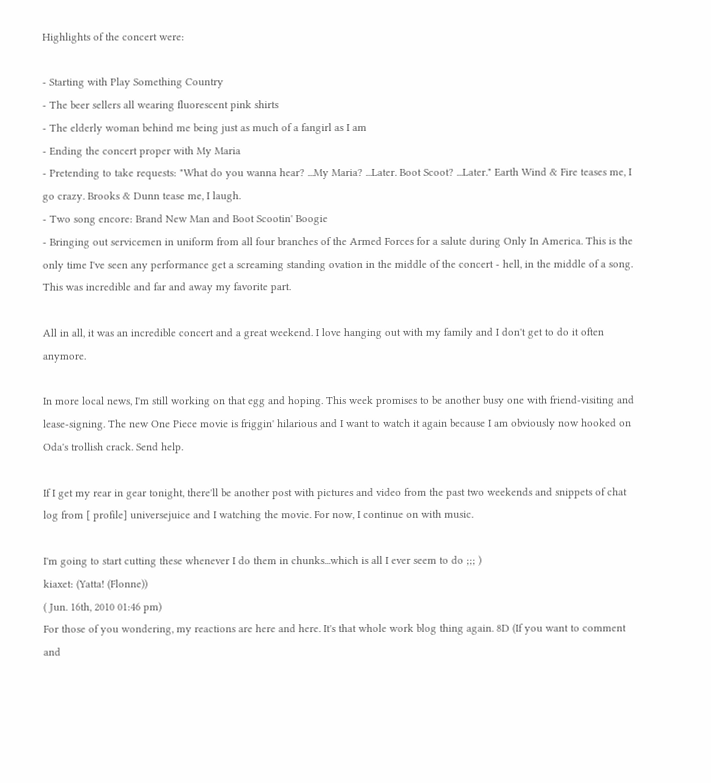Highlights of the concert were:

- Starting with Play Something Country
- The beer sellers all wearing fluorescent pink shirts
- The elderly woman behind me being just as much of a fangirl as I am
- Ending the concert proper with My Maria
- Pretending to take requests: "What do you wanna hear? ...My Maria? ...Later. Boot Scoot? ...Later." Earth Wind & Fire teases me, I go crazy. Brooks & Dunn tease me, I laugh.
- Two song encore: Brand New Man and Boot Scootin' Boogie
- Bringing out servicemen in uniform from all four branches of the Armed Forces for a salute during Only In America. This is the only time I've seen any performance get a screaming standing ovation in the middle of the concert - hell, in the middle of a song. This was incredible and far and away my favorite part.

All in all, it was an incredible concert and a great weekend. I love hanging out with my family and I don't get to do it often anymore.

In more local news, I'm still working on that egg and hoping. This week promises to be another busy one with friend-visiting and lease-signing. The new One Piece movie is friggin' hilarious and I want to watch it again because I am obviously now hooked on Oda's trollish crack. Send help.

If I get my rear in gear tonight, there'll be another post with pictures and video from the past two weekends and snippets of chat log from [ profile] universejuice and I watching the movie. For now, I continue on with music.

I'm going to start cutting these whenever I do them in chunks...which is all I ever seem to do ;;; )
kiaxet: (Yatta! (Flonne))
( Jun. 16th, 2010 01:46 pm)
For those of you wondering, my reactions are here and here. It's that whole work blog thing again. 8D (If you want to comment and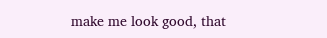make me look good, that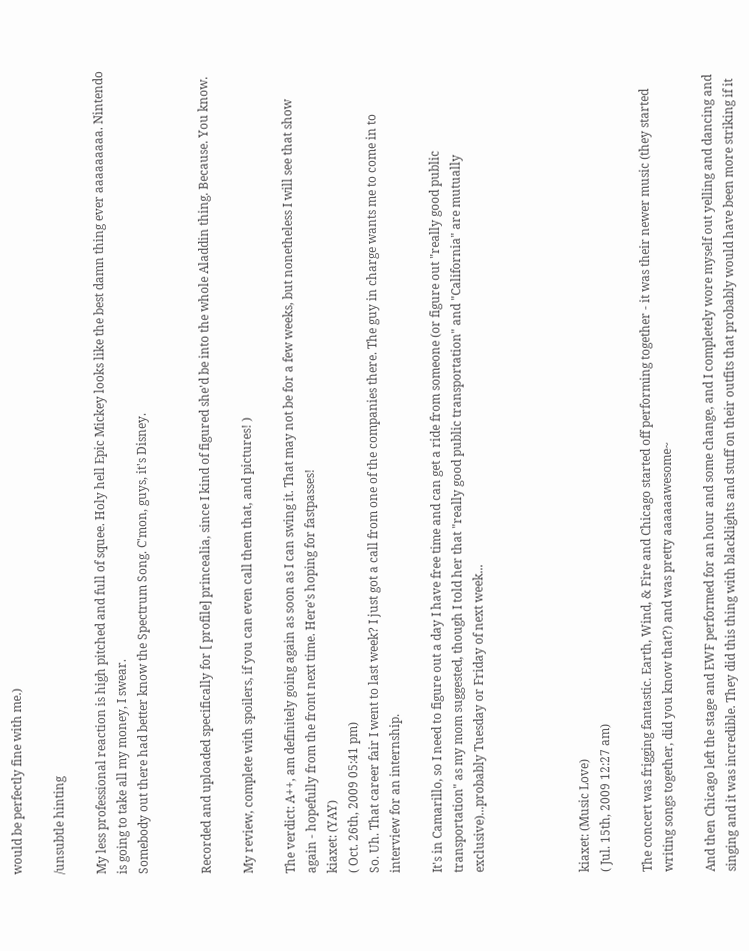would be perfectly fine with me.)

/unsubtle hinting

My less professional reaction is high pitched and full of squee. Holy hell Epic Mickey looks like the best damn thing ever aaaaaaaaa. Nintendo is going to take all my money, I swear.
Somebody out there had better know the Spectrum Song. C'mon, guys, it's Disney.


Recorded and uploaded specifically for [ profile] princealia, since I kind of figured she'd be into the whole Aladdin thing. Because. You know.

My review, complete with spoilers, if you can even call them that, and pictures! )

The verdict: A++, am definitely going again as soon as I can swing it. That may not be for a few weeks, but nonetheless I will see that show again - hopefully from the front next time. Here's hoping for fastpasses!
kiaxet: (YAY)
( Oct. 26th, 2009 05:41 pm)
So. Uh. That career fair I went to last week? I just got a call from one of the companies there. The guy in charge wants me to come in to interview for an internship.

It's in Camarillo, so I need to figure out a day I have free time and can get a ride from someone (or figure out "really good public transportation" as my mom suggested, though I told her that "really good public transportation" and "California" are mutually exclusive)...probably Tuesday or Friday of next week...




kiaxet: (Music Love)
( Jul. 15th, 2009 12:27 am)

The concert was frigging fantastic. Earth, Wind, & Fire and Chicago started off performing together - it was their newer music (they started writing songs together, did you know that?) and was pretty aaaaaawesome~

And then Chicago left the stage and EWF performed for an hour and some change, and I completely wore myself out yelling and dancing and singing and it was incredible. They did this thing with blacklights and stuff on their outfits that probably would have been more striking if it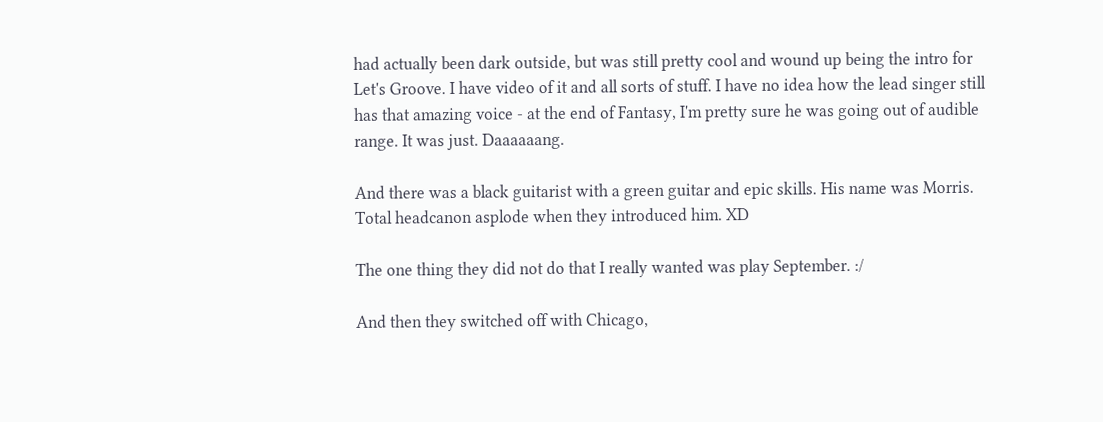had actually been dark outside, but was still pretty cool and wound up being the intro for Let's Groove. I have video of it and all sorts of stuff. I have no idea how the lead singer still has that amazing voice - at the end of Fantasy, I'm pretty sure he was going out of audible range. It was just. Daaaaaang.

And there was a black guitarist with a green guitar and epic skills. His name was Morris. Total headcanon asplode when they introduced him. XD

The one thing they did not do that I really wanted was play September. :/

And then they switched off with Chicago,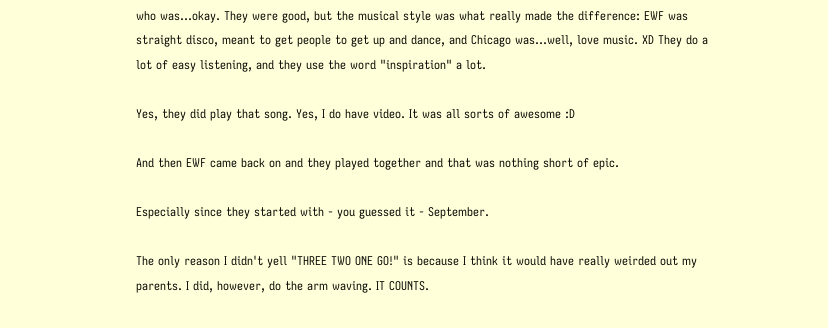who was...okay. They were good, but the musical style was what really made the difference: EWF was straight disco, meant to get people to get up and dance, and Chicago was...well, love music. XD They do a lot of easy listening, and they use the word "inspiration" a lot.

Yes, they did play that song. Yes, I do have video. It was all sorts of awesome :D

And then EWF came back on and they played together and that was nothing short of epic.

Especially since they started with - you guessed it - September.

The only reason I didn't yell "THREE TWO ONE GO!" is because I think it would have really weirded out my parents. I did, however, do the arm waving. IT COUNTS.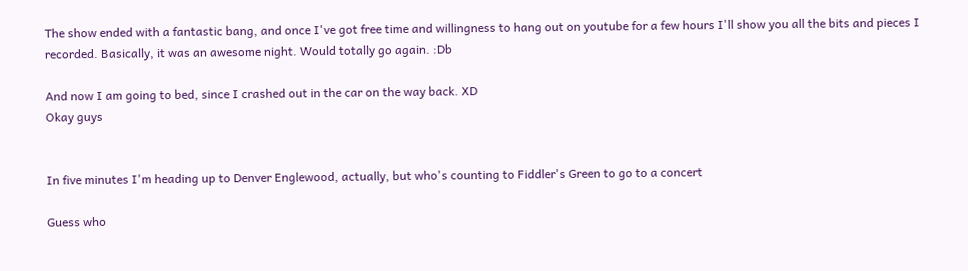The show ended with a fantastic bang, and once I've got free time and willingness to hang out on youtube for a few hours I'll show you all the bits and pieces I recorded. Basically, it was an awesome night. Would totally go again. :Db

And now I am going to bed, since I crashed out in the car on the way back. XD
Okay guys


In five minutes I'm heading up to Denver Englewood, actually, but who's counting to Fiddler's Green to go to a concert

Guess who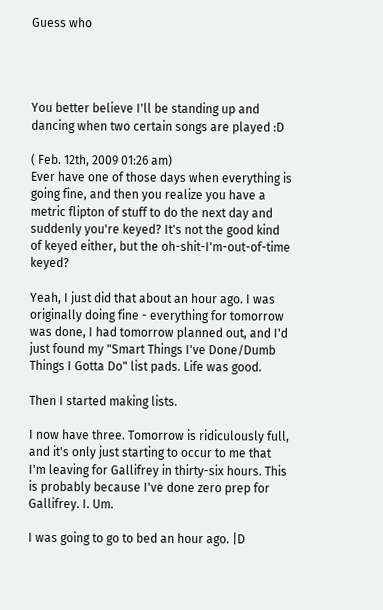Guess who




You better believe I'll be standing up and dancing when two certain songs are played :D

( Feb. 12th, 2009 01:26 am)
Ever have one of those days when everything is going fine, and then you realize you have a metric flipton of stuff to do the next day and suddenly you're keyed? It's not the good kind of keyed either, but the oh-shit-I'm-out-of-time keyed?

Yeah, I just did that about an hour ago. I was originally doing fine - everything for tomorrow was done, I had tomorrow planned out, and I'd just found my "Smart Things I've Done/Dumb Things I Gotta Do" list pads. Life was good.

Then I started making lists.

I now have three. Tomorrow is ridiculously full, and it's only just starting to occur to me that I'm leaving for Gallifrey in thirty-six hours. This is probably because I've done zero prep for Gallifrey. I. Um.

I was going to go to bed an hour ago. |D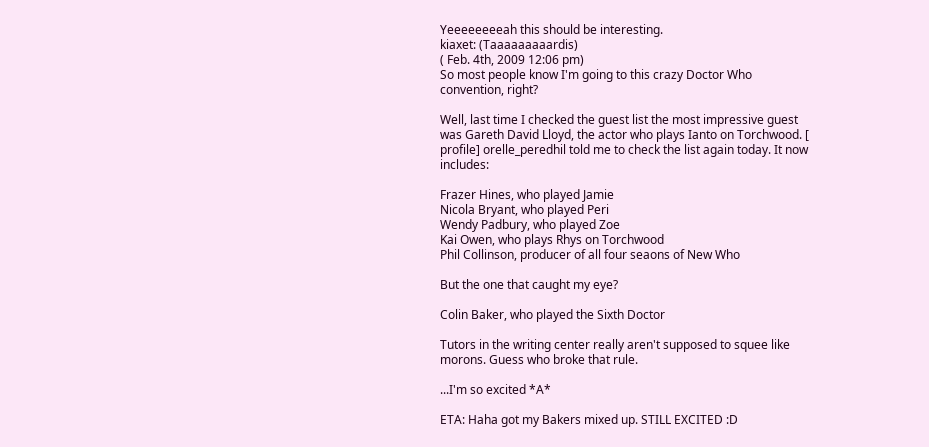Yeeeeeeeeah this should be interesting.
kiaxet: (Taaaaaaaaardis)
( Feb. 4th, 2009 12:06 pm)
So most people know I'm going to this crazy Doctor Who convention, right?

Well, last time I checked the guest list the most impressive guest was Gareth David Lloyd, the actor who plays Ianto on Torchwood. [ profile] orelle_peredhil told me to check the list again today. It now includes:

Frazer Hines, who played Jamie
Nicola Bryant, who played Peri
Wendy Padbury, who played Zoe
Kai Owen, who plays Rhys on Torchwood
Phil Collinson, producer of all four seaons of New Who

But the one that caught my eye?

Colin Baker, who played the Sixth Doctor

Tutors in the writing center really aren't supposed to squee like morons. Guess who broke that rule.

...I'm so excited *A*

ETA: Haha got my Bakers mixed up. STILL EXCITED :D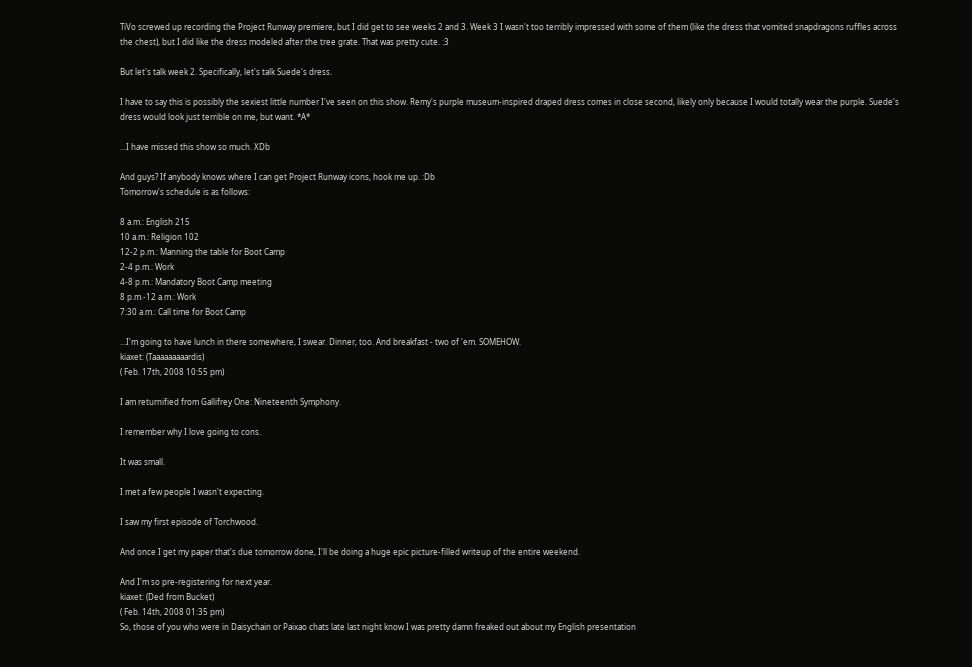TiVo screwed up recording the Project Runway premiere, but I did get to see weeks 2 and 3. Week 3 I wasn't too terribly impressed with some of them (like the dress that vomited snapdragons ruffles across the chest), but I did like the dress modeled after the tree grate. That was pretty cute. :3

But let's talk week 2. Specifically, let's talk Suede's dress.

I have to say this is possibly the sexiest little number I've seen on this show. Remy's purple museum-inspired draped dress comes in close second, likely only because I would totally wear the purple. Suede's dress would look just terrible on me, but want. *A*

...I have missed this show so much. XDb

And guys? If anybody knows where I can get Project Runway icons, hook me up. :Db
Tomorrow's schedule is as follows:

8 a.m.: English 215
10 a.m.: Religion 102
12-2 p.m.: Manning the table for Boot Camp
2-4 p.m.: Work
4-8 p.m.: Mandatory Boot Camp meeting
8 p.m.-12 a.m.: Work
7:30 a.m.: Call time for Boot Camp

...I'm going to have lunch in there somewhere, I swear. Dinner, too. And breakfast - two of 'em. SOMEHOW.
kiaxet: (Taaaaaaaaardis)
( Feb. 17th, 2008 10:55 pm)

I am returnified from Gallifrey One: Nineteenth Symphony.

I remember why I love going to cons.

It was small.

I met a few people I wasn't expecting.

I saw my first episode of Torchwood.

And once I get my paper that's due tomorrow done, I'll be doing a huge epic picture-filled writeup of the entire weekend.

And I'm so pre-registering for next year.
kiaxet: (Ded from Bucket)
( Feb. 14th, 2008 01:35 pm)
So, those of you who were in Daisychain or Paixao chats late last night know I was pretty damn freaked out about my English presentation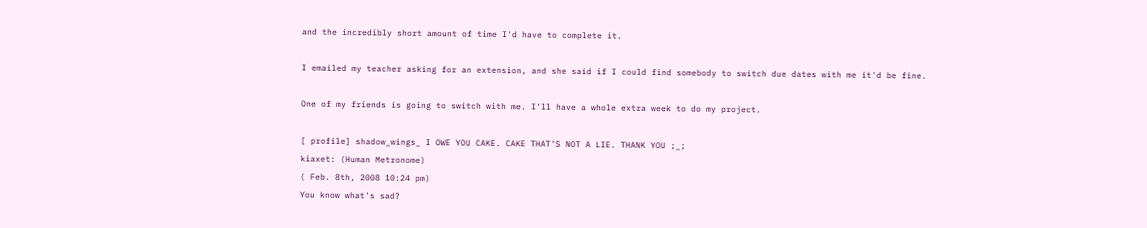and the incredibly short amount of time I'd have to complete it.

I emailed my teacher asking for an extension, and she said if I could find somebody to switch due dates with me it'd be fine.

One of my friends is going to switch with me. I'll have a whole extra week to do my project.

[ profile] shadow_wings_ I OWE YOU CAKE. CAKE THAT'S NOT A LIE. THANK YOU ;_;
kiaxet: (Human Metronome)
( Feb. 8th, 2008 10:24 pm)
You know what's sad?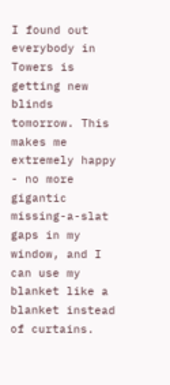I found out everybody in Towers is getting new blinds tomorrow. This makes me extremely happy - no more gigantic missing-a-slat gaps in my window, and I can use my blanket like a blanket instead of curtains.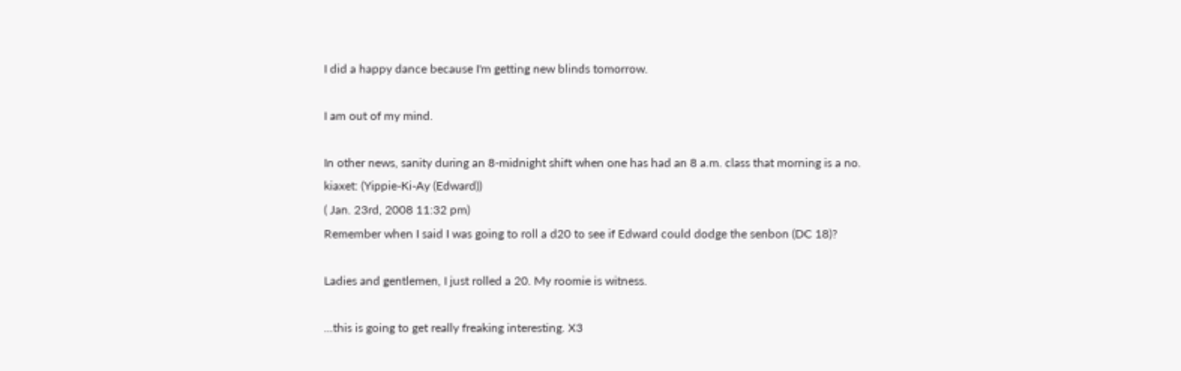I did a happy dance because I'm getting new blinds tomorrow.

I am out of my mind.

In other news, sanity during an 8-midnight shift when one has had an 8 a.m. class that morning is a no.
kiaxet: (Yippie-Ki-Ay (Edward))
( Jan. 23rd, 2008 11:32 pm)
Remember when I said I was going to roll a d20 to see if Edward could dodge the senbon (DC 18)?

Ladies and gentlemen, I just rolled a 20. My roomie is witness.

...this is going to get really freaking interesting. X3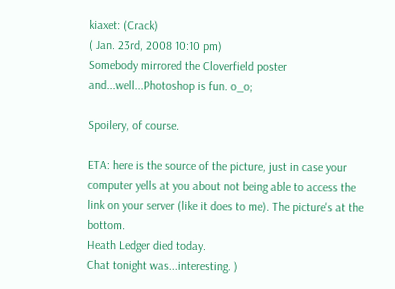kiaxet: (Crack)
( Jan. 23rd, 2008 10:10 pm)
Somebody mirrored the Cloverfield poster and...well...Photoshop is fun. o_o;

Spoilery, of course.

ETA: here is the source of the picture, just in case your computer yells at you about not being able to access the link on your server (like it does to me). The picture's at the bottom.
Heath Ledger died today.
Chat tonight was...interesting. )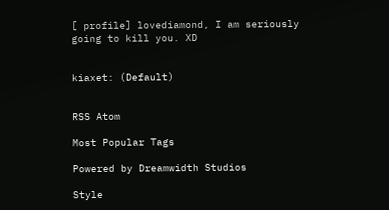[ profile] lovediamond, I am seriously going to kill you. XD


kiaxet: (Default)


RSS Atom

Most Popular Tags

Powered by Dreamwidth Studios

Style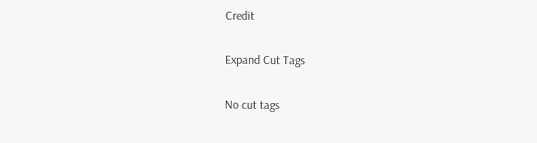Credit

Expand Cut Tags

No cut tags